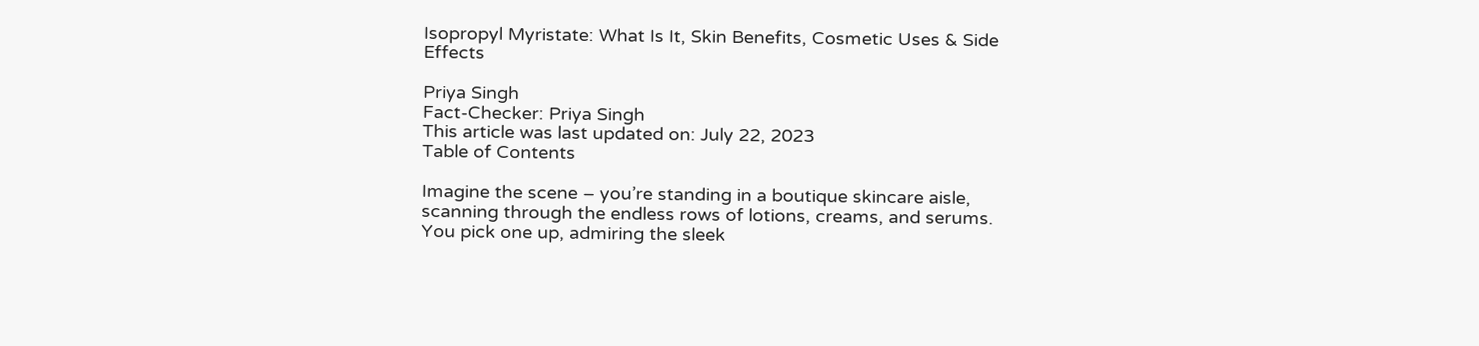Isopropyl Myristate: What Is It, Skin Benefits, Cosmetic Uses & Side Effects

Priya Singh
Fact-Checker: Priya Singh
This article was last updated on: July 22, 2023
Table of Contents

Imagine the scene – you’re standing in a boutique skincare aisle, scanning through the endless rows of lotions, creams, and serums. You pick one up, admiring the sleek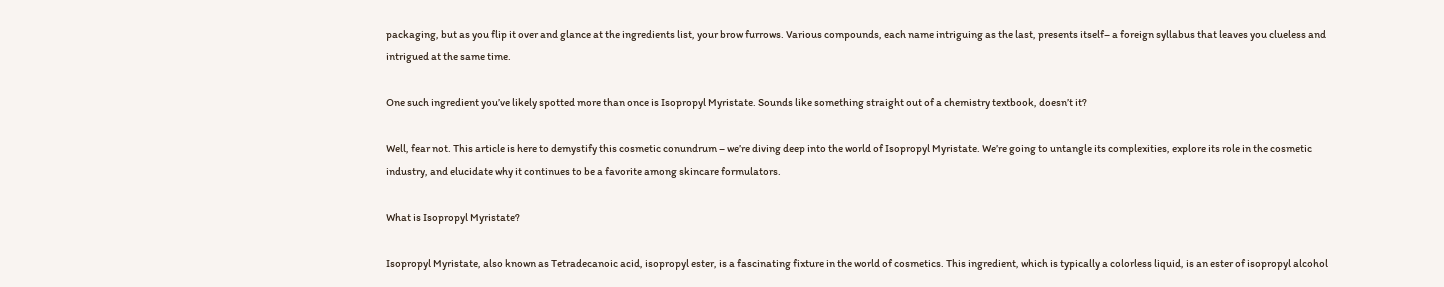packaging, but as you flip it over and glance at the ingredients list, your brow furrows. Various compounds, each name intriguing as the last, presents itself– a foreign syllabus that leaves you clueless and intrigued at the same time.

One such ingredient you’ve likely spotted more than once is Isopropyl Myristate. Sounds like something straight out of a chemistry textbook, doesn’t it?

Well, fear not. This article is here to demystify this cosmetic conundrum – we’re diving deep into the world of Isopropyl Myristate. We’re going to untangle its complexities, explore its role in the cosmetic industry, and elucidate why it continues to be a favorite among skincare formulators.

What is Isopropyl Myristate?

Isopropyl Myristate, also known as Tetradecanoic acid, isopropyl ester, is a fascinating fixture in the world of cosmetics. This ingredient, which is typically a colorless liquid, is an ester of isopropyl alcohol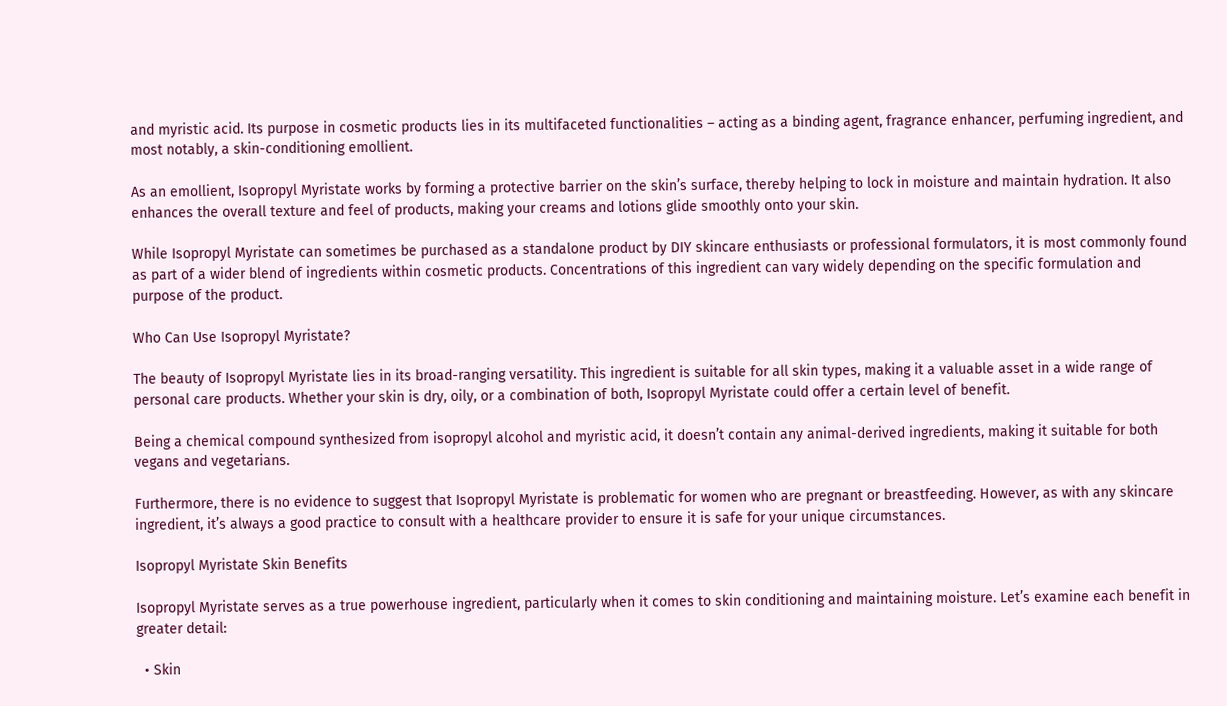and myristic acid. Its purpose in cosmetic products lies in its multifaceted functionalities – acting as a binding agent, fragrance enhancer, perfuming ingredient, and most notably, a skin-conditioning emollient.

As an emollient, Isopropyl Myristate works by forming a protective barrier on the skin’s surface, thereby helping to lock in moisture and maintain hydration. It also enhances the overall texture and feel of products, making your creams and lotions glide smoothly onto your skin.

While Isopropyl Myristate can sometimes be purchased as a standalone product by DIY skincare enthusiasts or professional formulators, it is most commonly found as part of a wider blend of ingredients within cosmetic products. Concentrations of this ingredient can vary widely depending on the specific formulation and purpose of the product.

Who Can Use Isopropyl Myristate?

The beauty of Isopropyl Myristate lies in its broad-ranging versatility. This ingredient is suitable for all skin types, making it a valuable asset in a wide range of personal care products. Whether your skin is dry, oily, or a combination of both, Isopropyl Myristate could offer a certain level of benefit.

Being a chemical compound synthesized from isopropyl alcohol and myristic acid, it doesn’t contain any animal-derived ingredients, making it suitable for both vegans and vegetarians.

Furthermore, there is no evidence to suggest that Isopropyl Myristate is problematic for women who are pregnant or breastfeeding. However, as with any skincare ingredient, it’s always a good practice to consult with a healthcare provider to ensure it is safe for your unique circumstances.

Isopropyl Myristate Skin Benefits

Isopropyl Myristate serves as a true powerhouse ingredient, particularly when it comes to skin conditioning and maintaining moisture. Let’s examine each benefit in greater detail:

  • Skin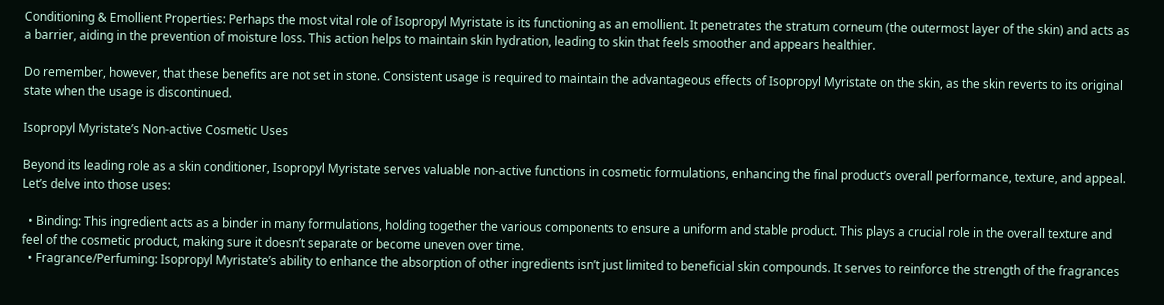Conditioning & Emollient Properties: Perhaps the most vital role of Isopropyl Myristate is its functioning as an emollient. It penetrates the stratum corneum (the outermost layer of the skin) and acts as a barrier, aiding in the prevention of moisture loss. This action helps to maintain skin hydration, leading to skin that feels smoother and appears healthier.

Do remember, however, that these benefits are not set in stone. Consistent usage is required to maintain the advantageous effects of Isopropyl Myristate on the skin, as the skin reverts to its original state when the usage is discontinued.

Isopropyl Myristate’s Non-active Cosmetic Uses

Beyond its leading role as a skin conditioner, Isopropyl Myristate serves valuable non-active functions in cosmetic formulations, enhancing the final product’s overall performance, texture, and appeal. Let’s delve into those uses:

  • Binding: This ingredient acts as a binder in many formulations, holding together the various components to ensure a uniform and stable product. This plays a crucial role in the overall texture and feel of the cosmetic product, making sure it doesn’t separate or become uneven over time.
  • Fragrance/Perfuming: Isopropyl Myristate’s ability to enhance the absorption of other ingredients isn’t just limited to beneficial skin compounds. It serves to reinforce the strength of the fragrances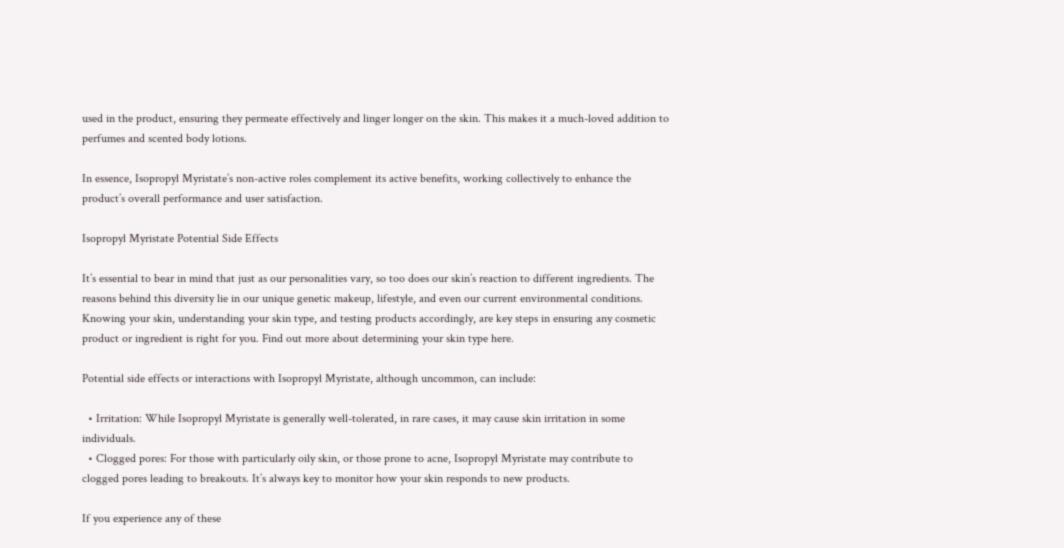used in the product, ensuring they permeate effectively and linger longer on the skin. This makes it a much-loved addition to perfumes and scented body lotions.

In essence, Isopropyl Myristate’s non-active roles complement its active benefits, working collectively to enhance the product’s overall performance and user satisfaction.

Isopropyl Myristate Potential Side Effects

It’s essential to bear in mind that just as our personalities vary, so too does our skin’s reaction to different ingredients. The reasons behind this diversity lie in our unique genetic makeup, lifestyle, and even our current environmental conditions. Knowing your skin, understanding your skin type, and testing products accordingly, are key steps in ensuring any cosmetic product or ingredient is right for you. Find out more about determining your skin type here.

Potential side effects or interactions with Isopropyl Myristate, although uncommon, can include:

  • Irritation: While Isopropyl Myristate is generally well-tolerated, in rare cases, it may cause skin irritation in some individuals.
  • Clogged pores: For those with particularly oily skin, or those prone to acne, Isopropyl Myristate may contribute to clogged pores leading to breakouts. It’s always key to monitor how your skin responds to new products.

If you experience any of these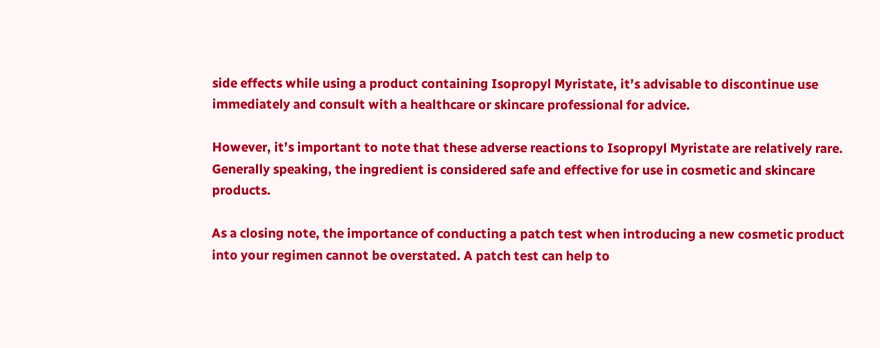side effects while using a product containing Isopropyl Myristate, it’s advisable to discontinue use immediately and consult with a healthcare or skincare professional for advice.

However, it’s important to note that these adverse reactions to Isopropyl Myristate are relatively rare. Generally speaking, the ingredient is considered safe and effective for use in cosmetic and skincare products.

As a closing note, the importance of conducting a patch test when introducing a new cosmetic product into your regimen cannot be overstated. A patch test can help to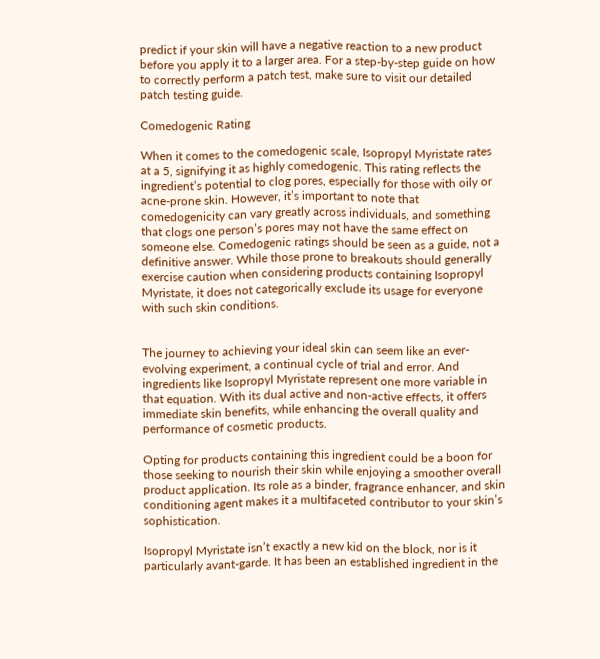predict if your skin will have a negative reaction to a new product before you apply it to a larger area. For a step-by-step guide on how to correctly perform a patch test, make sure to visit our detailed patch testing guide.

Comedogenic Rating

When it comes to the comedogenic scale, Isopropyl Myristate rates at a 5, signifying it as highly comedogenic. This rating reflects the ingredient’s potential to clog pores, especially for those with oily or acne-prone skin. However, it’s important to note that comedogenicity can vary greatly across individuals, and something that clogs one person’s pores may not have the same effect on someone else. Comedogenic ratings should be seen as a guide, not a definitive answer. While those prone to breakouts should generally exercise caution when considering products containing Isopropyl Myristate, it does not categorically exclude its usage for everyone with such skin conditions.


The journey to achieving your ideal skin can seem like an ever-evolving experiment, a continual cycle of trial and error. And ingredients like Isopropyl Myristate represent one more variable in that equation. With its dual active and non-active effects, it offers immediate skin benefits, while enhancing the overall quality and performance of cosmetic products.

Opting for products containing this ingredient could be a boon for those seeking to nourish their skin while enjoying a smoother overall product application. Its role as a binder, fragrance enhancer, and skin conditioning agent makes it a multifaceted contributor to your skin’s sophistication.

Isopropyl Myristate isn’t exactly a new kid on the block, nor is it particularly avant-garde. It has been an established ingredient in the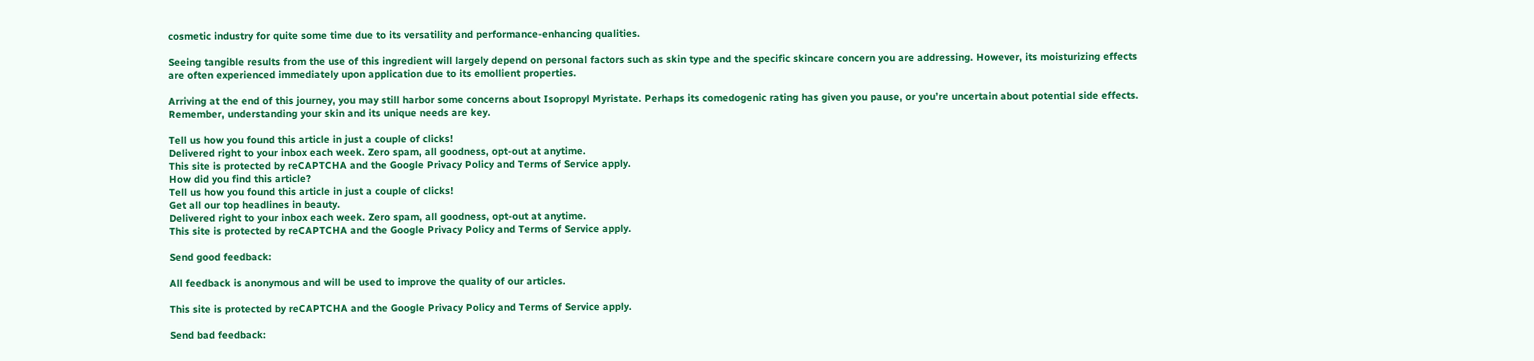cosmetic industry for quite some time due to its versatility and performance-enhancing qualities.

Seeing tangible results from the use of this ingredient will largely depend on personal factors such as skin type and the specific skincare concern you are addressing. However, its moisturizing effects are often experienced immediately upon application due to its emollient properties.

Arriving at the end of this journey, you may still harbor some concerns about Isopropyl Myristate. Perhaps its comedogenic rating has given you pause, or you’re uncertain about potential side effects. Remember, understanding your skin and its unique needs are key.

Tell us how you found this article in just a couple of clicks!
Delivered right to your inbox each week. Zero spam, all goodness, opt-out at anytime.
This site is protected by reCAPTCHA and the Google Privacy Policy and Terms of Service apply.
How did you find this article?
Tell us how you found this article in just a couple of clicks!
Get all our top headlines in beauty.
Delivered right to your inbox each week. Zero spam, all goodness, opt-out at anytime.
This site is protected by reCAPTCHA and the Google Privacy Policy and Terms of Service apply.

Send good feedback:

All feedback is anonymous and will be used to improve the quality of our articles.

This site is protected by reCAPTCHA and the Google Privacy Policy and Terms of Service apply.

Send bad feedback: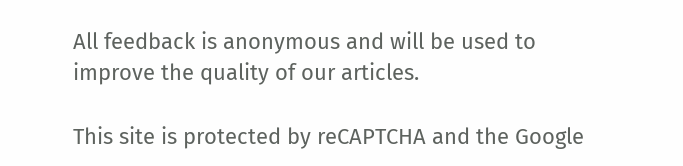All feedback is anonymous and will be used to improve the quality of our articles.

This site is protected by reCAPTCHA and the Google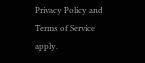Privacy Policy and Terms of Service apply.